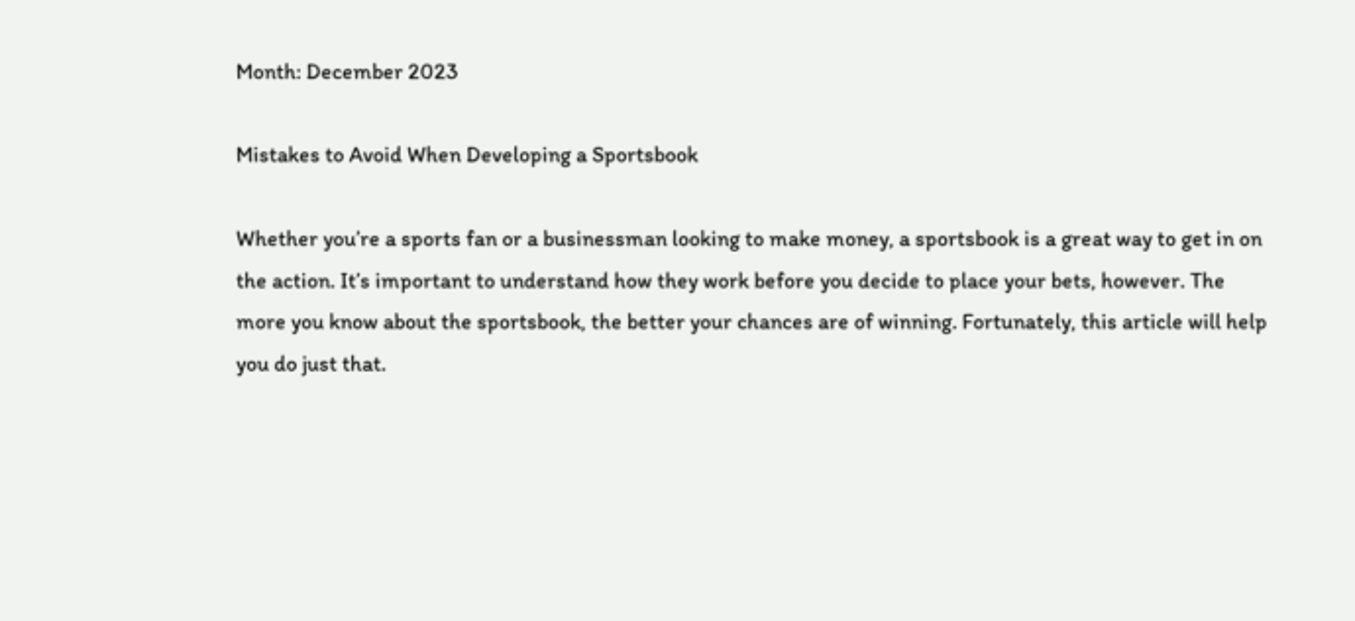Month: December 2023

Mistakes to Avoid When Developing a Sportsbook

Whether you’re a sports fan or a businessman looking to make money, a sportsbook is a great way to get in on the action. It’s important to understand how they work before you decide to place your bets, however. The more you know about the sportsbook, the better your chances are of winning. Fortunately, this article will help you do just that.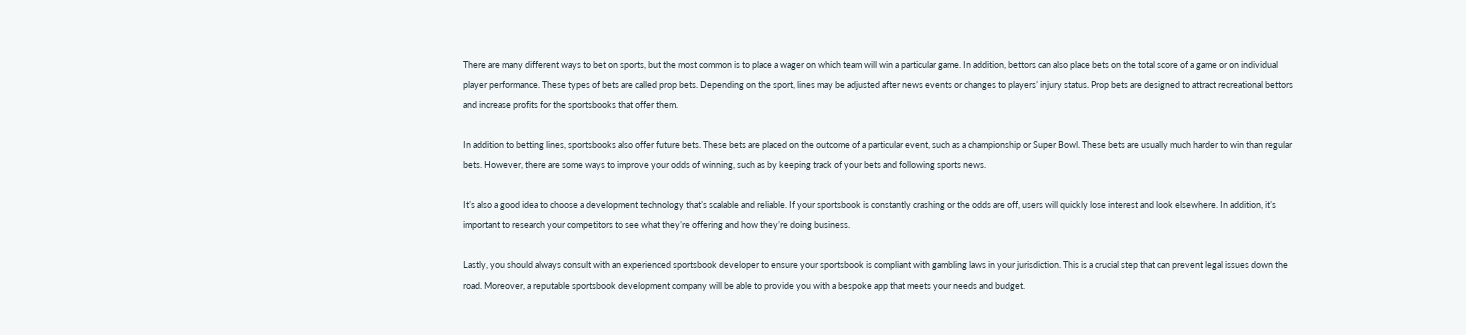There are many different ways to bet on sports, but the most common is to place a wager on which team will win a particular game. In addition, bettors can also place bets on the total score of a game or on individual player performance. These types of bets are called prop bets. Depending on the sport, lines may be adjusted after news events or changes to players’ injury status. Prop bets are designed to attract recreational bettors and increase profits for the sportsbooks that offer them.

In addition to betting lines, sportsbooks also offer future bets. These bets are placed on the outcome of a particular event, such as a championship or Super Bowl. These bets are usually much harder to win than regular bets. However, there are some ways to improve your odds of winning, such as by keeping track of your bets and following sports news.

It’s also a good idea to choose a development technology that’s scalable and reliable. If your sportsbook is constantly crashing or the odds are off, users will quickly lose interest and look elsewhere. In addition, it’s important to research your competitors to see what they’re offering and how they’re doing business.

Lastly, you should always consult with an experienced sportsbook developer to ensure your sportsbook is compliant with gambling laws in your jurisdiction. This is a crucial step that can prevent legal issues down the road. Moreover, a reputable sportsbook development company will be able to provide you with a bespoke app that meets your needs and budget.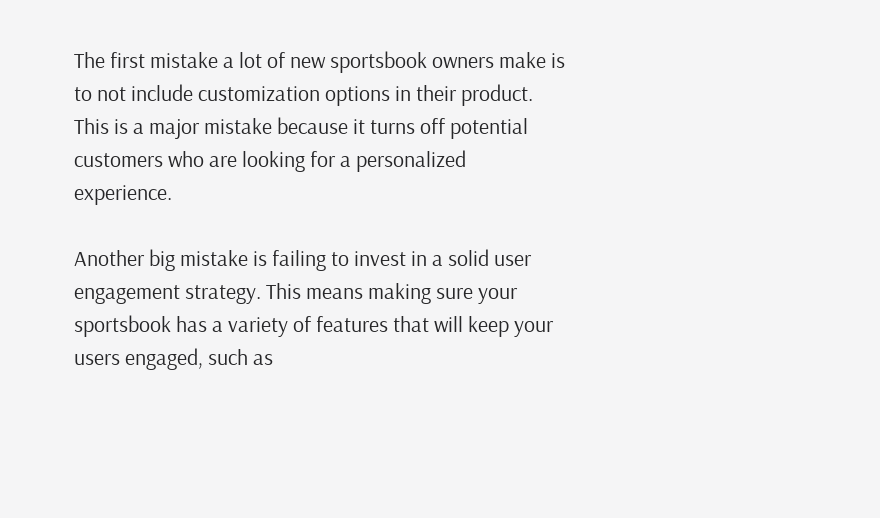The first mistake a lot of new sportsbook owners make is to not include customization options in their product. This is a major mistake because it turns off potential customers who are looking for a personalized experience.

Another big mistake is failing to invest in a solid user engagement strategy. This means making sure your sportsbook has a variety of features that will keep your users engaged, such as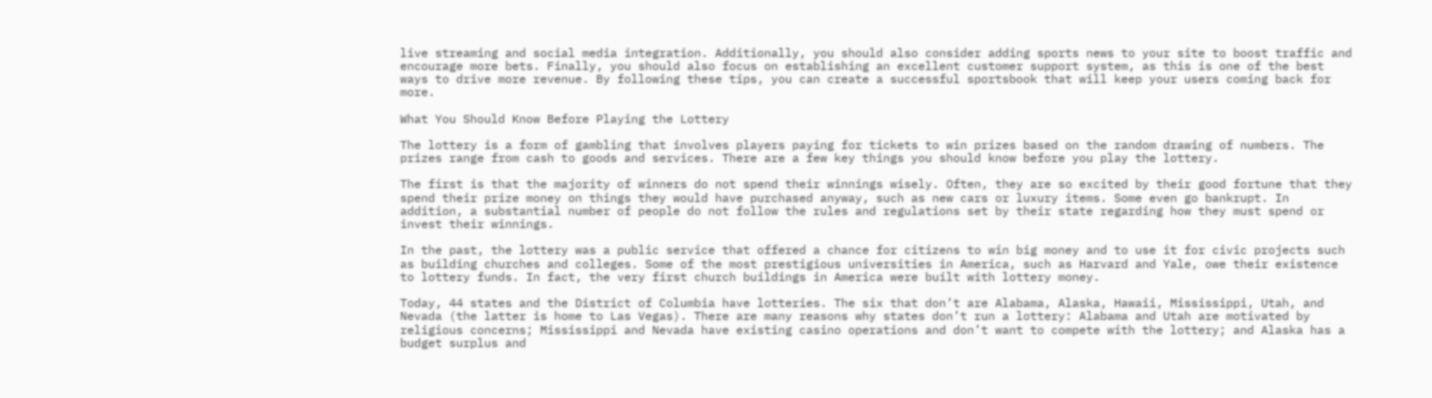live streaming and social media integration. Additionally, you should also consider adding sports news to your site to boost traffic and encourage more bets. Finally, you should also focus on establishing an excellent customer support system, as this is one of the best ways to drive more revenue. By following these tips, you can create a successful sportsbook that will keep your users coming back for more.

What You Should Know Before Playing the Lottery

The lottery is a form of gambling that involves players paying for tickets to win prizes based on the random drawing of numbers. The prizes range from cash to goods and services. There are a few key things you should know before you play the lottery.

The first is that the majority of winners do not spend their winnings wisely. Often, they are so excited by their good fortune that they spend their prize money on things they would have purchased anyway, such as new cars or luxury items. Some even go bankrupt. In addition, a substantial number of people do not follow the rules and regulations set by their state regarding how they must spend or invest their winnings.

In the past, the lottery was a public service that offered a chance for citizens to win big money and to use it for civic projects such as building churches and colleges. Some of the most prestigious universities in America, such as Harvard and Yale, owe their existence to lottery funds. In fact, the very first church buildings in America were built with lottery money.

Today, 44 states and the District of Columbia have lotteries. The six that don’t are Alabama, Alaska, Hawaii, Mississippi, Utah, and Nevada (the latter is home to Las Vegas). There are many reasons why states don’t run a lottery: Alabama and Utah are motivated by religious concerns; Mississippi and Nevada have existing casino operations and don’t want to compete with the lottery; and Alaska has a budget surplus and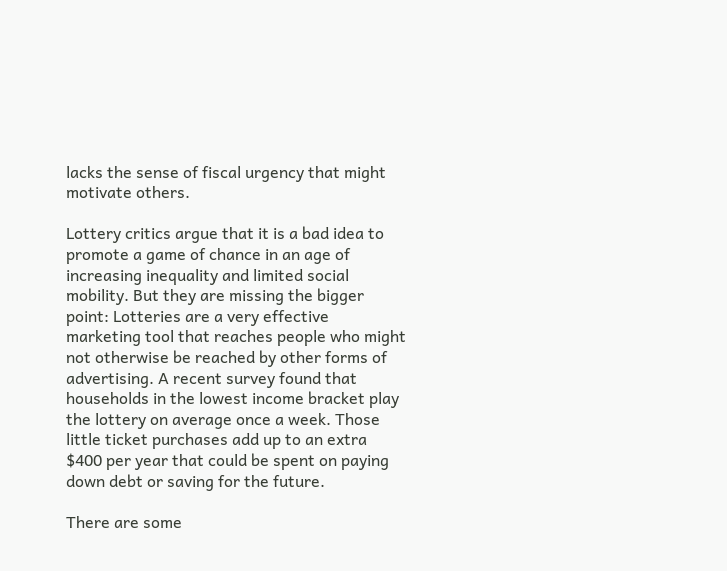lacks the sense of fiscal urgency that might motivate others.

Lottery critics argue that it is a bad idea to promote a game of chance in an age of increasing inequality and limited social mobility. But they are missing the bigger point: Lotteries are a very effective marketing tool that reaches people who might not otherwise be reached by other forms of advertising. A recent survey found that households in the lowest income bracket play the lottery on average once a week. Those little ticket purchases add up to an extra $400 per year that could be spent on paying down debt or saving for the future.

There are some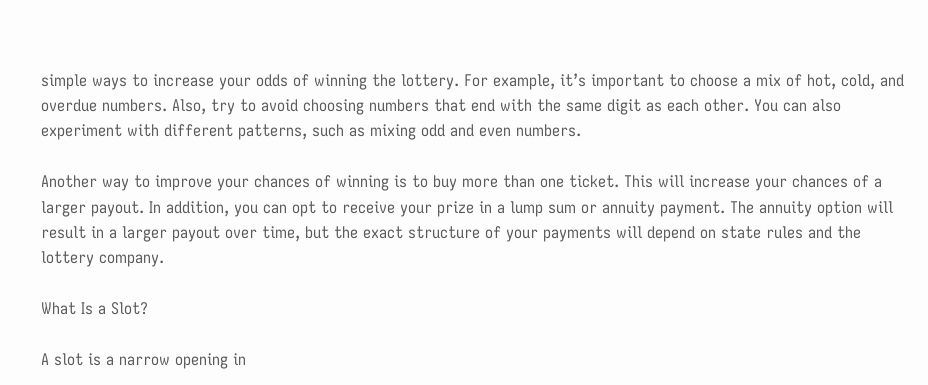simple ways to increase your odds of winning the lottery. For example, it’s important to choose a mix of hot, cold, and overdue numbers. Also, try to avoid choosing numbers that end with the same digit as each other. You can also experiment with different patterns, such as mixing odd and even numbers.

Another way to improve your chances of winning is to buy more than one ticket. This will increase your chances of a larger payout. In addition, you can opt to receive your prize in a lump sum or annuity payment. The annuity option will result in a larger payout over time, but the exact structure of your payments will depend on state rules and the lottery company.

What Is a Slot?

A slot is a narrow opening in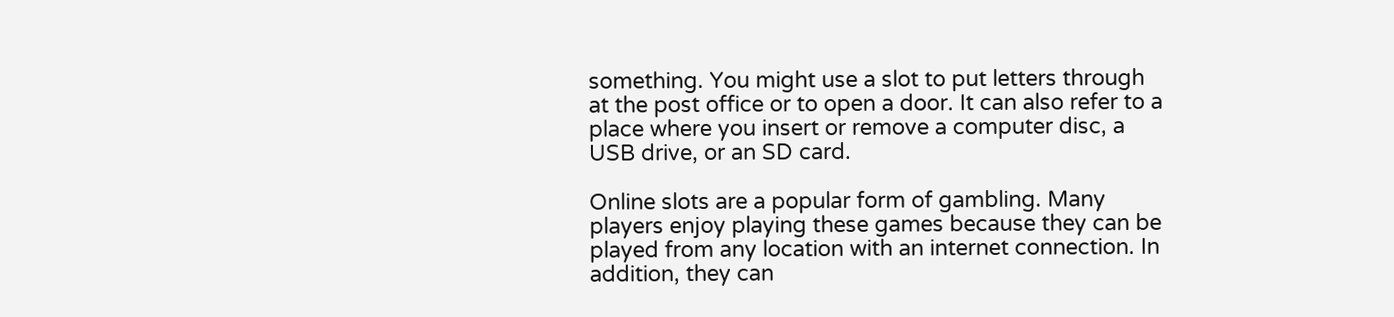something. You might use a slot to put letters through at the post office or to open a door. It can also refer to a place where you insert or remove a computer disc, a USB drive, or an SD card.

Online slots are a popular form of gambling. Many players enjoy playing these games because they can be played from any location with an internet connection. In addition, they can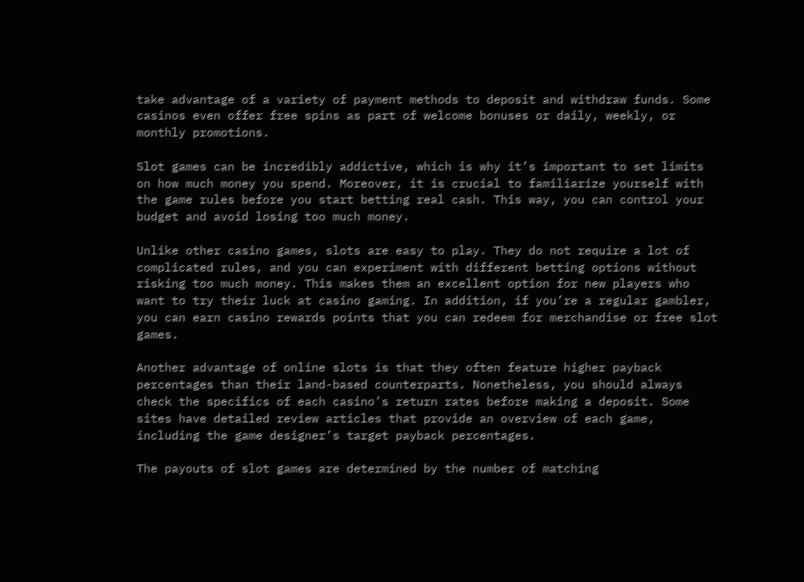take advantage of a variety of payment methods to deposit and withdraw funds. Some casinos even offer free spins as part of welcome bonuses or daily, weekly, or monthly promotions.

Slot games can be incredibly addictive, which is why it’s important to set limits on how much money you spend. Moreover, it is crucial to familiarize yourself with the game rules before you start betting real cash. This way, you can control your budget and avoid losing too much money.

Unlike other casino games, slots are easy to play. They do not require a lot of complicated rules, and you can experiment with different betting options without risking too much money. This makes them an excellent option for new players who want to try their luck at casino gaming. In addition, if you’re a regular gambler, you can earn casino rewards points that you can redeem for merchandise or free slot games.

Another advantage of online slots is that they often feature higher payback percentages than their land-based counterparts. Nonetheless, you should always check the specifics of each casino’s return rates before making a deposit. Some sites have detailed review articles that provide an overview of each game, including the game designer’s target payback percentages.

The payouts of slot games are determined by the number of matching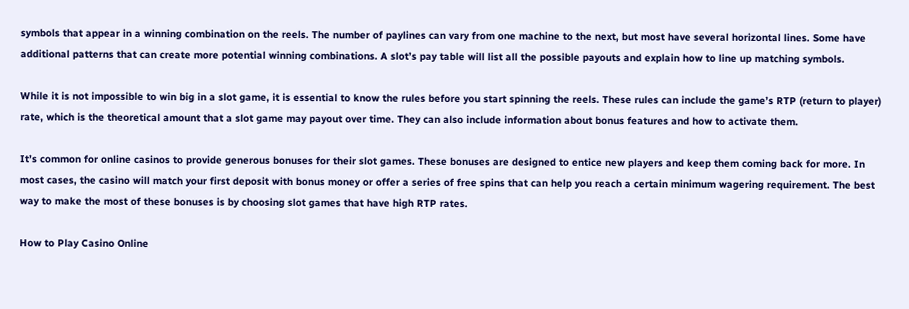symbols that appear in a winning combination on the reels. The number of paylines can vary from one machine to the next, but most have several horizontal lines. Some have additional patterns that can create more potential winning combinations. A slot’s pay table will list all the possible payouts and explain how to line up matching symbols.

While it is not impossible to win big in a slot game, it is essential to know the rules before you start spinning the reels. These rules can include the game’s RTP (return to player) rate, which is the theoretical amount that a slot game may payout over time. They can also include information about bonus features and how to activate them.

It’s common for online casinos to provide generous bonuses for their slot games. These bonuses are designed to entice new players and keep them coming back for more. In most cases, the casino will match your first deposit with bonus money or offer a series of free spins that can help you reach a certain minimum wagering requirement. The best way to make the most of these bonuses is by choosing slot games that have high RTP rates.

How to Play Casino Online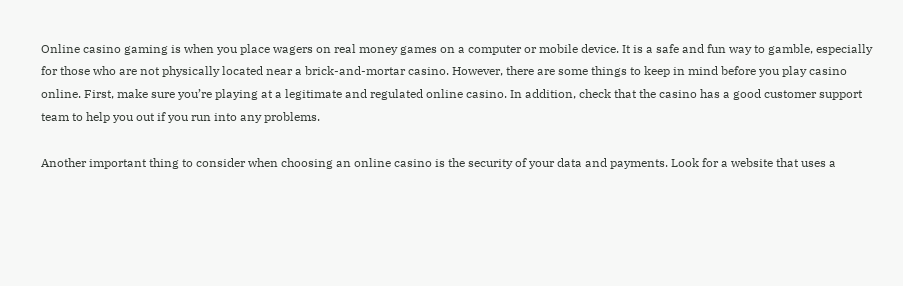Online casino gaming is when you place wagers on real money games on a computer or mobile device. It is a safe and fun way to gamble, especially for those who are not physically located near a brick-and-mortar casino. However, there are some things to keep in mind before you play casino online. First, make sure you’re playing at a legitimate and regulated online casino. In addition, check that the casino has a good customer support team to help you out if you run into any problems.

Another important thing to consider when choosing an online casino is the security of your data and payments. Look for a website that uses a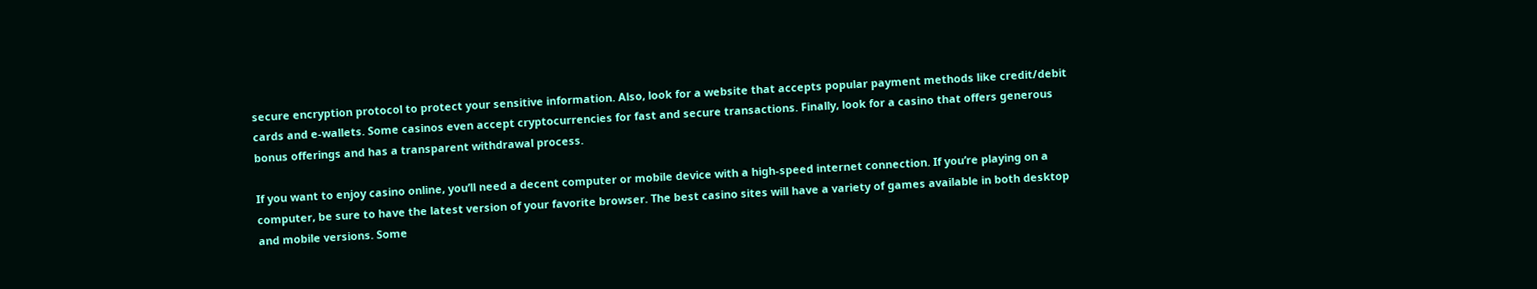secure encryption protocol to protect your sensitive information. Also, look for a website that accepts popular payment methods like credit/debit cards and e-wallets. Some casinos even accept cryptocurrencies for fast and secure transactions. Finally, look for a casino that offers generous bonus offerings and has a transparent withdrawal process.

If you want to enjoy casino online, you’ll need a decent computer or mobile device with a high-speed internet connection. If you’re playing on a computer, be sure to have the latest version of your favorite browser. The best casino sites will have a variety of games available in both desktop and mobile versions. Some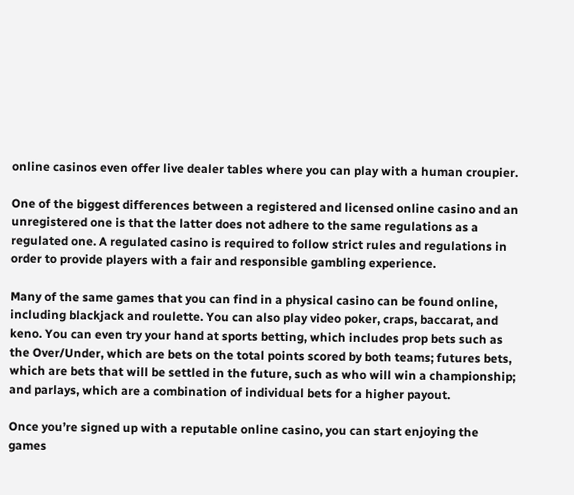online casinos even offer live dealer tables where you can play with a human croupier.

One of the biggest differences between a registered and licensed online casino and an unregistered one is that the latter does not adhere to the same regulations as a regulated one. A regulated casino is required to follow strict rules and regulations in order to provide players with a fair and responsible gambling experience.

Many of the same games that you can find in a physical casino can be found online, including blackjack and roulette. You can also play video poker, craps, baccarat, and keno. You can even try your hand at sports betting, which includes prop bets such as the Over/Under, which are bets on the total points scored by both teams; futures bets, which are bets that will be settled in the future, such as who will win a championship; and parlays, which are a combination of individual bets for a higher payout.

Once you’re signed up with a reputable online casino, you can start enjoying the games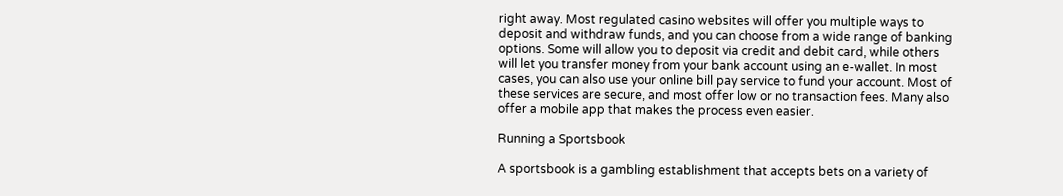right away. Most regulated casino websites will offer you multiple ways to deposit and withdraw funds, and you can choose from a wide range of banking options. Some will allow you to deposit via credit and debit card, while others will let you transfer money from your bank account using an e-wallet. In most cases, you can also use your online bill pay service to fund your account. Most of these services are secure, and most offer low or no transaction fees. Many also offer a mobile app that makes the process even easier.

Running a Sportsbook

A sportsbook is a gambling establishment that accepts bets on a variety of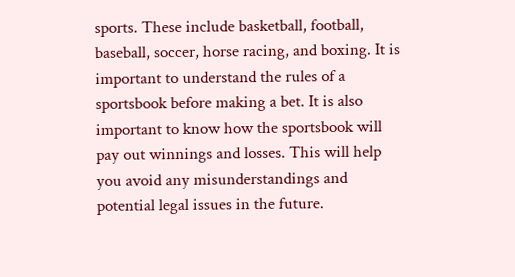sports. These include basketball, football, baseball, soccer, horse racing, and boxing. It is important to understand the rules of a sportsbook before making a bet. It is also important to know how the sportsbook will pay out winnings and losses. This will help you avoid any misunderstandings and potential legal issues in the future.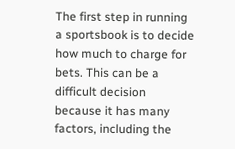The first step in running a sportsbook is to decide how much to charge for bets. This can be a difficult decision because it has many factors, including the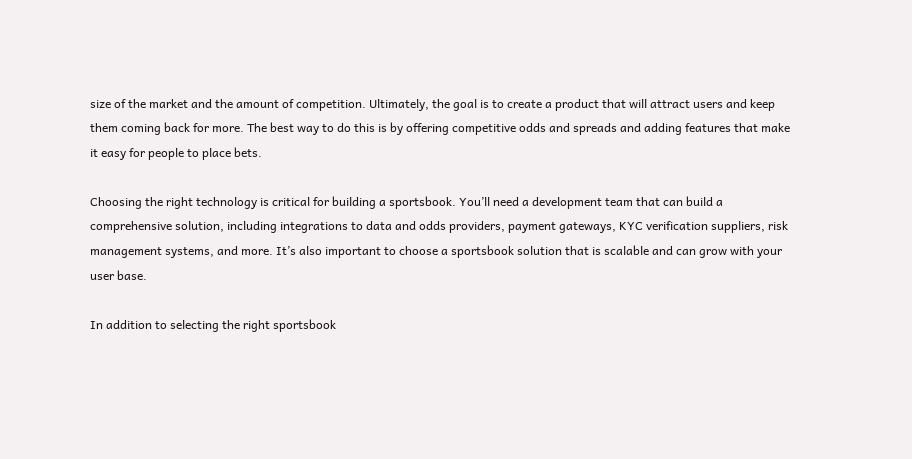size of the market and the amount of competition. Ultimately, the goal is to create a product that will attract users and keep them coming back for more. The best way to do this is by offering competitive odds and spreads and adding features that make it easy for people to place bets.

Choosing the right technology is critical for building a sportsbook. You’ll need a development team that can build a comprehensive solution, including integrations to data and odds providers, payment gateways, KYC verification suppliers, risk management systems, and more. It’s also important to choose a sportsbook solution that is scalable and can grow with your user base.

In addition to selecting the right sportsbook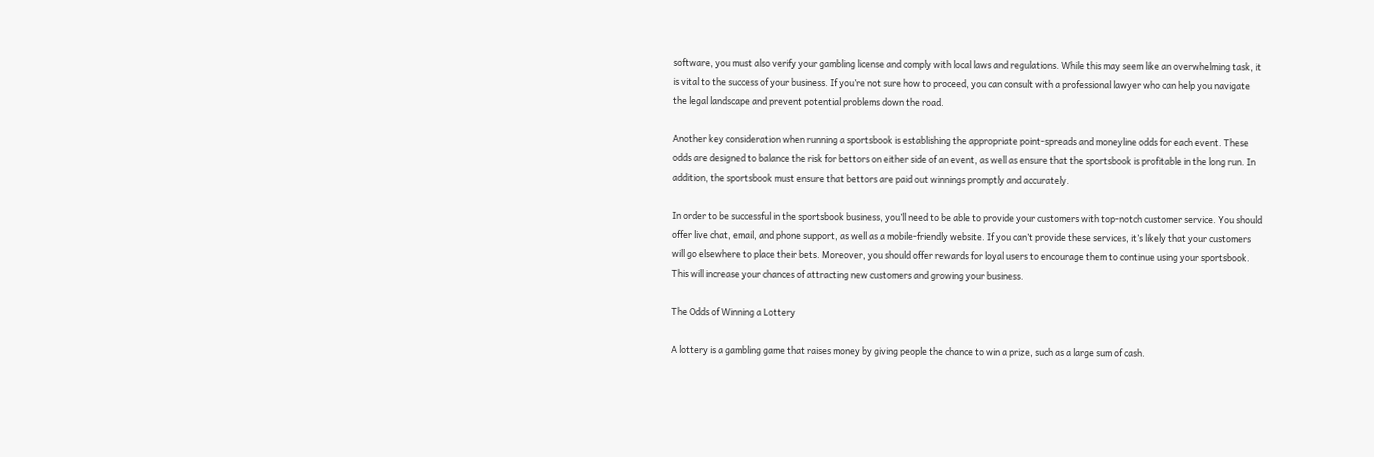software, you must also verify your gambling license and comply with local laws and regulations. While this may seem like an overwhelming task, it is vital to the success of your business. If you’re not sure how to proceed, you can consult with a professional lawyer who can help you navigate the legal landscape and prevent potential problems down the road.

Another key consideration when running a sportsbook is establishing the appropriate point-spreads and moneyline odds for each event. These odds are designed to balance the risk for bettors on either side of an event, as well as ensure that the sportsbook is profitable in the long run. In addition, the sportsbook must ensure that bettors are paid out winnings promptly and accurately.

In order to be successful in the sportsbook business, you’ll need to be able to provide your customers with top-notch customer service. You should offer live chat, email, and phone support, as well as a mobile-friendly website. If you can’t provide these services, it’s likely that your customers will go elsewhere to place their bets. Moreover, you should offer rewards for loyal users to encourage them to continue using your sportsbook. This will increase your chances of attracting new customers and growing your business.

The Odds of Winning a Lottery

A lottery is a gambling game that raises money by giving people the chance to win a prize, such as a large sum of cash.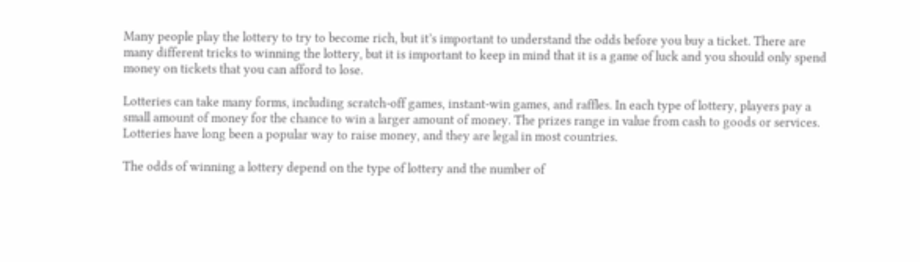Many people play the lottery to try to become rich, but it’s important to understand the odds before you buy a ticket. There are many different tricks to winning the lottery, but it is important to keep in mind that it is a game of luck and you should only spend money on tickets that you can afford to lose.

Lotteries can take many forms, including scratch-off games, instant-win games, and raffles. In each type of lottery, players pay a small amount of money for the chance to win a larger amount of money. The prizes range in value from cash to goods or services. Lotteries have long been a popular way to raise money, and they are legal in most countries.

The odds of winning a lottery depend on the type of lottery and the number of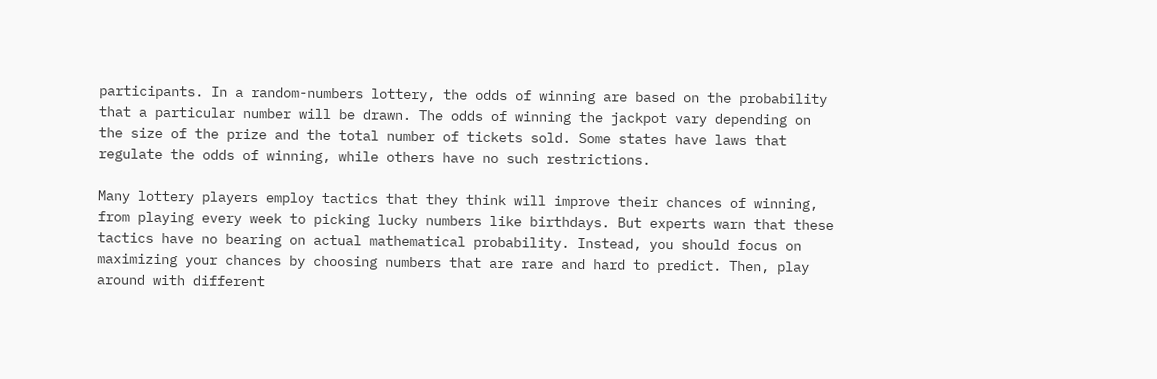participants. In a random-numbers lottery, the odds of winning are based on the probability that a particular number will be drawn. The odds of winning the jackpot vary depending on the size of the prize and the total number of tickets sold. Some states have laws that regulate the odds of winning, while others have no such restrictions.

Many lottery players employ tactics that they think will improve their chances of winning, from playing every week to picking lucky numbers like birthdays. But experts warn that these tactics have no bearing on actual mathematical probability. Instead, you should focus on maximizing your chances by choosing numbers that are rare and hard to predict. Then, play around with different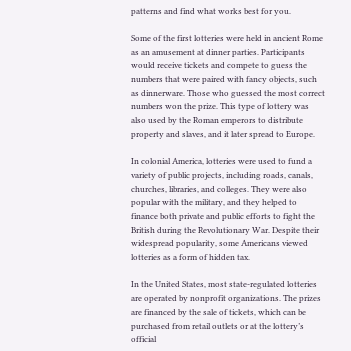patterns and find what works best for you.

Some of the first lotteries were held in ancient Rome as an amusement at dinner parties. Participants would receive tickets and compete to guess the numbers that were paired with fancy objects, such as dinnerware. Those who guessed the most correct numbers won the prize. This type of lottery was also used by the Roman emperors to distribute property and slaves, and it later spread to Europe.

In colonial America, lotteries were used to fund a variety of public projects, including roads, canals, churches, libraries, and colleges. They were also popular with the military, and they helped to finance both private and public efforts to fight the British during the Revolutionary War. Despite their widespread popularity, some Americans viewed lotteries as a form of hidden tax.

In the United States, most state-regulated lotteries are operated by nonprofit organizations. The prizes are financed by the sale of tickets, which can be purchased from retail outlets or at the lottery’s official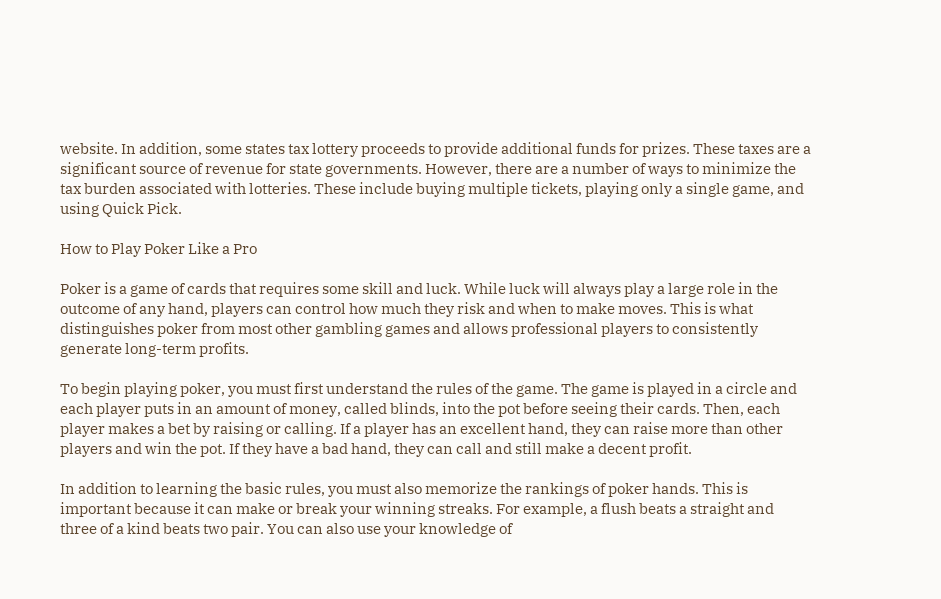website. In addition, some states tax lottery proceeds to provide additional funds for prizes. These taxes are a significant source of revenue for state governments. However, there are a number of ways to minimize the tax burden associated with lotteries. These include buying multiple tickets, playing only a single game, and using Quick Pick.

How to Play Poker Like a Pro

Poker is a game of cards that requires some skill and luck. While luck will always play a large role in the outcome of any hand, players can control how much they risk and when to make moves. This is what distinguishes poker from most other gambling games and allows professional players to consistently generate long-term profits.

To begin playing poker, you must first understand the rules of the game. The game is played in a circle and each player puts in an amount of money, called blinds, into the pot before seeing their cards. Then, each player makes a bet by raising or calling. If a player has an excellent hand, they can raise more than other players and win the pot. If they have a bad hand, they can call and still make a decent profit.

In addition to learning the basic rules, you must also memorize the rankings of poker hands. This is important because it can make or break your winning streaks. For example, a flush beats a straight and three of a kind beats two pair. You can also use your knowledge of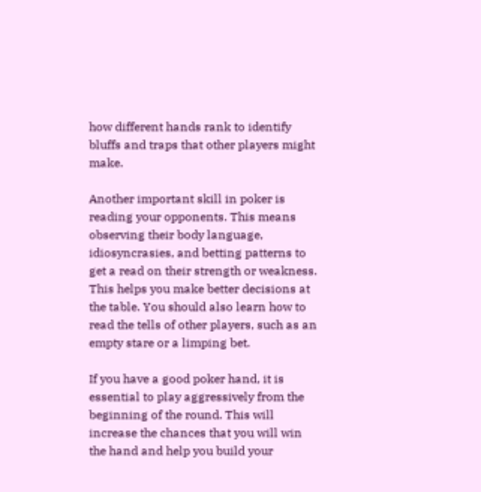how different hands rank to identify bluffs and traps that other players might make.

Another important skill in poker is reading your opponents. This means observing their body language, idiosyncrasies, and betting patterns to get a read on their strength or weakness. This helps you make better decisions at the table. You should also learn how to read the tells of other players, such as an empty stare or a limping bet.

If you have a good poker hand, it is essential to play aggressively from the beginning of the round. This will increase the chances that you will win the hand and help you build your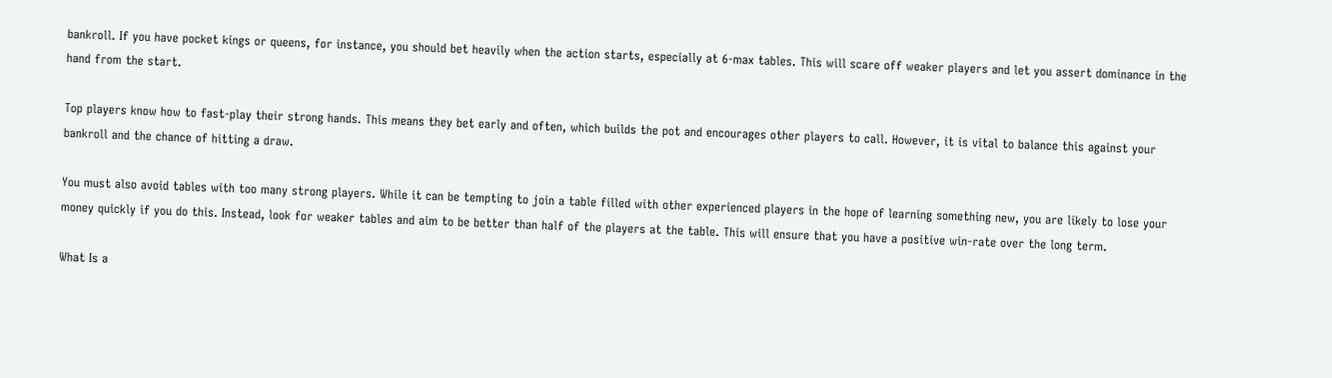bankroll. If you have pocket kings or queens, for instance, you should bet heavily when the action starts, especially at 6-max tables. This will scare off weaker players and let you assert dominance in the hand from the start.

Top players know how to fast-play their strong hands. This means they bet early and often, which builds the pot and encourages other players to call. However, it is vital to balance this against your bankroll and the chance of hitting a draw.

You must also avoid tables with too many strong players. While it can be tempting to join a table filled with other experienced players in the hope of learning something new, you are likely to lose your money quickly if you do this. Instead, look for weaker tables and aim to be better than half of the players at the table. This will ensure that you have a positive win-rate over the long term.

What Is a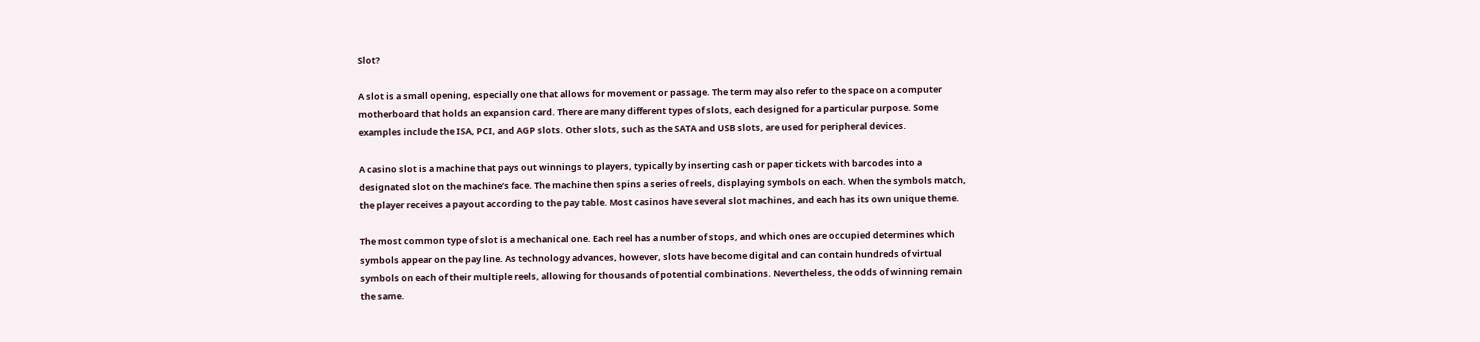Slot?

A slot is a small opening, especially one that allows for movement or passage. The term may also refer to the space on a computer motherboard that holds an expansion card. There are many different types of slots, each designed for a particular purpose. Some examples include the ISA, PCI, and AGP slots. Other slots, such as the SATA and USB slots, are used for peripheral devices.

A casino slot is a machine that pays out winnings to players, typically by inserting cash or paper tickets with barcodes into a designated slot on the machine’s face. The machine then spins a series of reels, displaying symbols on each. When the symbols match, the player receives a payout according to the pay table. Most casinos have several slot machines, and each has its own unique theme.

The most common type of slot is a mechanical one. Each reel has a number of stops, and which ones are occupied determines which symbols appear on the pay line. As technology advances, however, slots have become digital and can contain hundreds of virtual symbols on each of their multiple reels, allowing for thousands of potential combinations. Nevertheless, the odds of winning remain the same.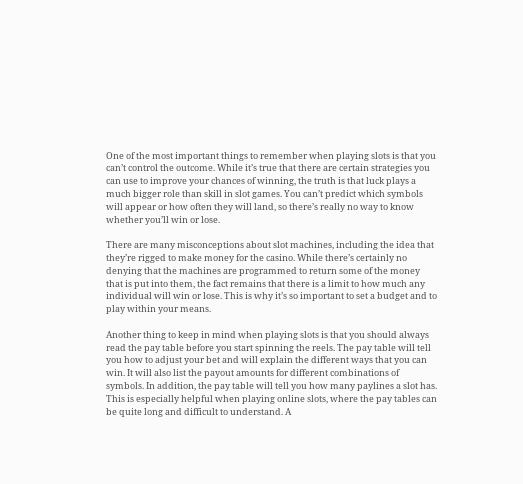One of the most important things to remember when playing slots is that you can’t control the outcome. While it’s true that there are certain strategies you can use to improve your chances of winning, the truth is that luck plays a much bigger role than skill in slot games. You can’t predict which symbols will appear or how often they will land, so there’s really no way to know whether you’ll win or lose.

There are many misconceptions about slot machines, including the idea that they’re rigged to make money for the casino. While there’s certainly no denying that the machines are programmed to return some of the money that is put into them, the fact remains that there is a limit to how much any individual will win or lose. This is why it’s so important to set a budget and to play within your means.

Another thing to keep in mind when playing slots is that you should always read the pay table before you start spinning the reels. The pay table will tell you how to adjust your bet and will explain the different ways that you can win. It will also list the payout amounts for different combinations of symbols. In addition, the pay table will tell you how many paylines a slot has. This is especially helpful when playing online slots, where the pay tables can be quite long and difficult to understand. A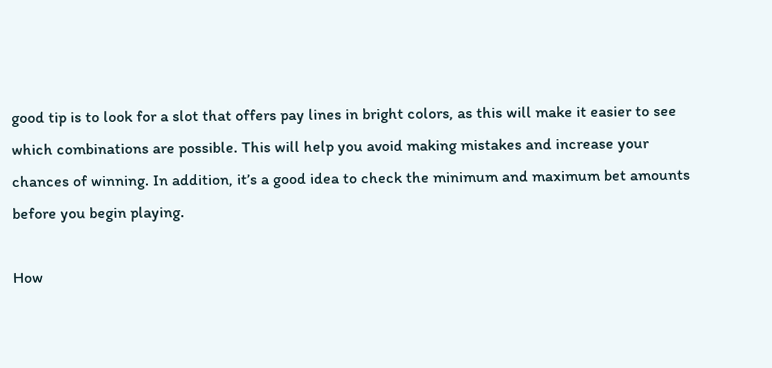good tip is to look for a slot that offers pay lines in bright colors, as this will make it easier to see which combinations are possible. This will help you avoid making mistakes and increase your chances of winning. In addition, it’s a good idea to check the minimum and maximum bet amounts before you begin playing.

How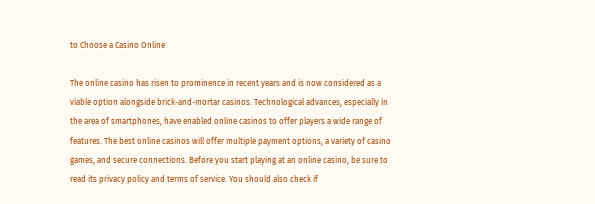to Choose a Casino Online

The online casino has risen to prominence in recent years and is now considered as a viable option alongside brick-and-mortar casinos. Technological advances, especially in the area of smartphones, have enabled online casinos to offer players a wide range of features. The best online casinos will offer multiple payment options, a variety of casino games, and secure connections. Before you start playing at an online casino, be sure to read its privacy policy and terms of service. You should also check if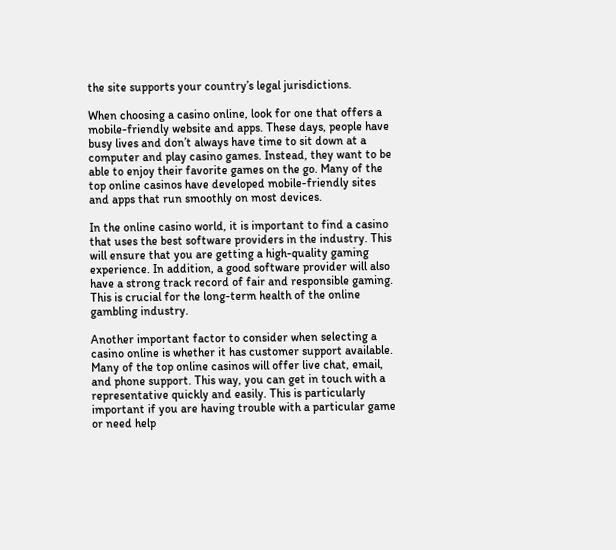the site supports your country’s legal jurisdictions.

When choosing a casino online, look for one that offers a mobile-friendly website and apps. These days, people have busy lives and don’t always have time to sit down at a computer and play casino games. Instead, they want to be able to enjoy their favorite games on the go. Many of the top online casinos have developed mobile-friendly sites and apps that run smoothly on most devices.

In the online casino world, it is important to find a casino that uses the best software providers in the industry. This will ensure that you are getting a high-quality gaming experience. In addition, a good software provider will also have a strong track record of fair and responsible gaming. This is crucial for the long-term health of the online gambling industry.

Another important factor to consider when selecting a casino online is whether it has customer support available. Many of the top online casinos will offer live chat, email, and phone support. This way, you can get in touch with a representative quickly and easily. This is particularly important if you are having trouble with a particular game or need help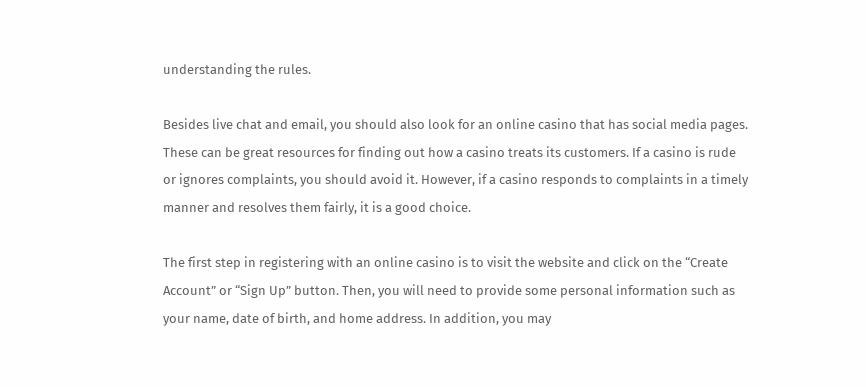understanding the rules.

Besides live chat and email, you should also look for an online casino that has social media pages. These can be great resources for finding out how a casino treats its customers. If a casino is rude or ignores complaints, you should avoid it. However, if a casino responds to complaints in a timely manner and resolves them fairly, it is a good choice.

The first step in registering with an online casino is to visit the website and click on the “Create Account” or “Sign Up” button. Then, you will need to provide some personal information such as your name, date of birth, and home address. In addition, you may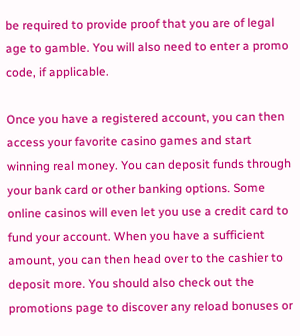be required to provide proof that you are of legal age to gamble. You will also need to enter a promo code, if applicable.

Once you have a registered account, you can then access your favorite casino games and start winning real money. You can deposit funds through your bank card or other banking options. Some online casinos will even let you use a credit card to fund your account. When you have a sufficient amount, you can then head over to the cashier to deposit more. You should also check out the promotions page to discover any reload bonuses or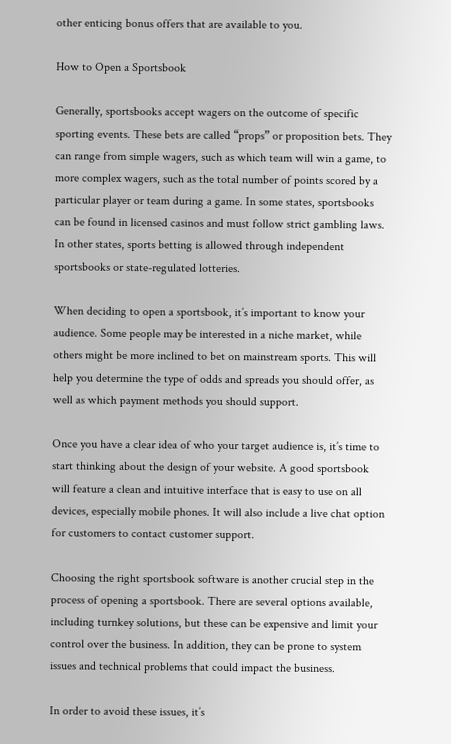other enticing bonus offers that are available to you.

How to Open a Sportsbook

Generally, sportsbooks accept wagers on the outcome of specific sporting events. These bets are called “props” or proposition bets. They can range from simple wagers, such as which team will win a game, to more complex wagers, such as the total number of points scored by a particular player or team during a game. In some states, sportsbooks can be found in licensed casinos and must follow strict gambling laws. In other states, sports betting is allowed through independent sportsbooks or state-regulated lotteries.

When deciding to open a sportsbook, it’s important to know your audience. Some people may be interested in a niche market, while others might be more inclined to bet on mainstream sports. This will help you determine the type of odds and spreads you should offer, as well as which payment methods you should support.

Once you have a clear idea of who your target audience is, it’s time to start thinking about the design of your website. A good sportsbook will feature a clean and intuitive interface that is easy to use on all devices, especially mobile phones. It will also include a live chat option for customers to contact customer support.

Choosing the right sportsbook software is another crucial step in the process of opening a sportsbook. There are several options available, including turnkey solutions, but these can be expensive and limit your control over the business. In addition, they can be prone to system issues and technical problems that could impact the business.

In order to avoid these issues, it’s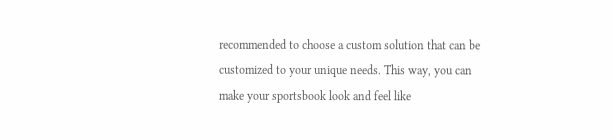recommended to choose a custom solution that can be customized to your unique needs. This way, you can make your sportsbook look and feel like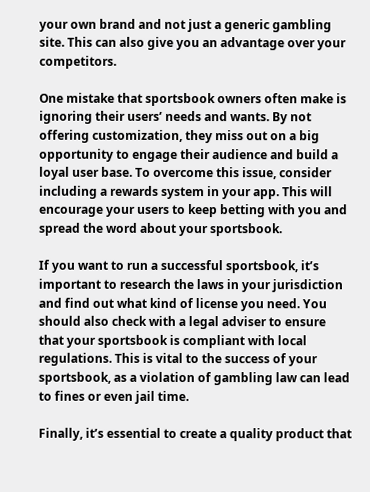your own brand and not just a generic gambling site. This can also give you an advantage over your competitors.

One mistake that sportsbook owners often make is ignoring their users’ needs and wants. By not offering customization, they miss out on a big opportunity to engage their audience and build a loyal user base. To overcome this issue, consider including a rewards system in your app. This will encourage your users to keep betting with you and spread the word about your sportsbook.

If you want to run a successful sportsbook, it’s important to research the laws in your jurisdiction and find out what kind of license you need. You should also check with a legal adviser to ensure that your sportsbook is compliant with local regulations. This is vital to the success of your sportsbook, as a violation of gambling law can lead to fines or even jail time.

Finally, it’s essential to create a quality product that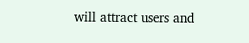will attract users and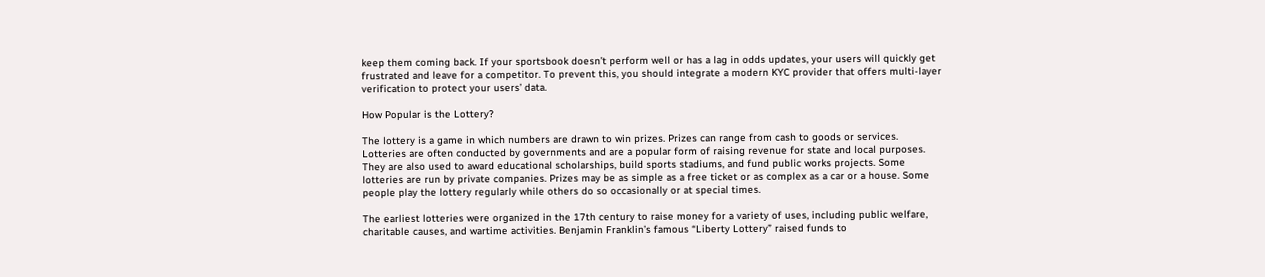keep them coming back. If your sportsbook doesn’t perform well or has a lag in odds updates, your users will quickly get frustrated and leave for a competitor. To prevent this, you should integrate a modern KYC provider that offers multi-layer verification to protect your users’ data.

How Popular is the Lottery?

The lottery is a game in which numbers are drawn to win prizes. Prizes can range from cash to goods or services. Lotteries are often conducted by governments and are a popular form of raising revenue for state and local purposes. They are also used to award educational scholarships, build sports stadiums, and fund public works projects. Some lotteries are run by private companies. Prizes may be as simple as a free ticket or as complex as a car or a house. Some people play the lottery regularly while others do so occasionally or at special times.

The earliest lotteries were organized in the 17th century to raise money for a variety of uses, including public welfare, charitable causes, and wartime activities. Benjamin Franklin’s famous “Liberty Lottery” raised funds to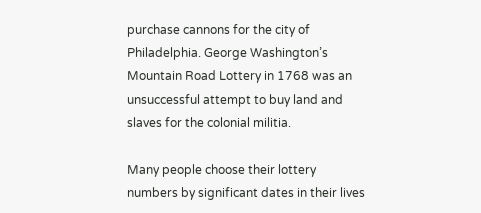purchase cannons for the city of Philadelphia. George Washington’s Mountain Road Lottery in 1768 was an unsuccessful attempt to buy land and slaves for the colonial militia.

Many people choose their lottery numbers by significant dates in their lives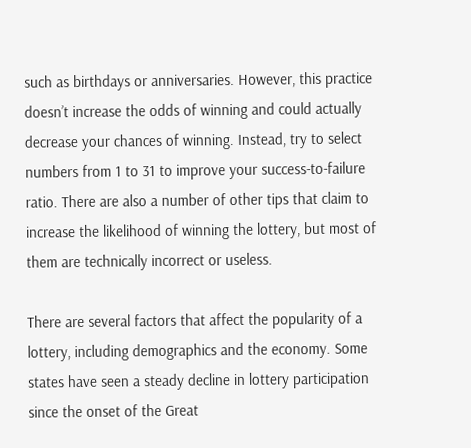such as birthdays or anniversaries. However, this practice doesn’t increase the odds of winning and could actually decrease your chances of winning. Instead, try to select numbers from 1 to 31 to improve your success-to-failure ratio. There are also a number of other tips that claim to increase the likelihood of winning the lottery, but most of them are technically incorrect or useless.

There are several factors that affect the popularity of a lottery, including demographics and the economy. Some states have seen a steady decline in lottery participation since the onset of the Great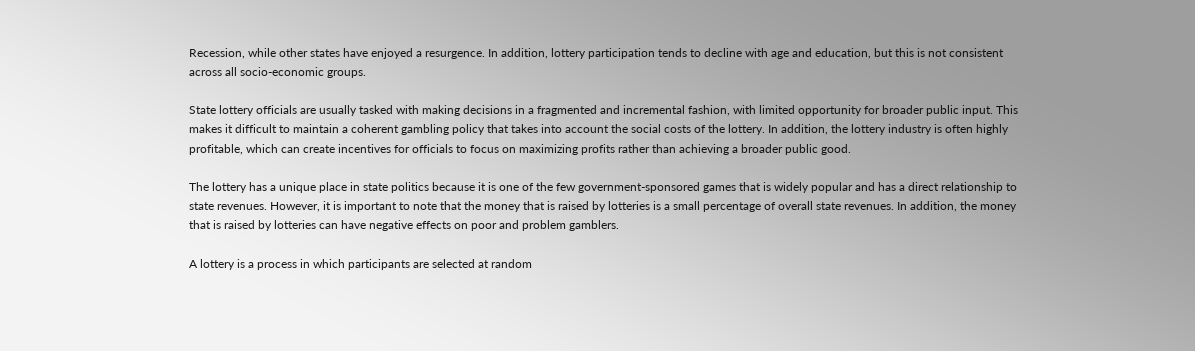Recession, while other states have enjoyed a resurgence. In addition, lottery participation tends to decline with age and education, but this is not consistent across all socio-economic groups.

State lottery officials are usually tasked with making decisions in a fragmented and incremental fashion, with limited opportunity for broader public input. This makes it difficult to maintain a coherent gambling policy that takes into account the social costs of the lottery. In addition, the lottery industry is often highly profitable, which can create incentives for officials to focus on maximizing profits rather than achieving a broader public good.

The lottery has a unique place in state politics because it is one of the few government-sponsored games that is widely popular and has a direct relationship to state revenues. However, it is important to note that the money that is raised by lotteries is a small percentage of overall state revenues. In addition, the money that is raised by lotteries can have negative effects on poor and problem gamblers.

A lottery is a process in which participants are selected at random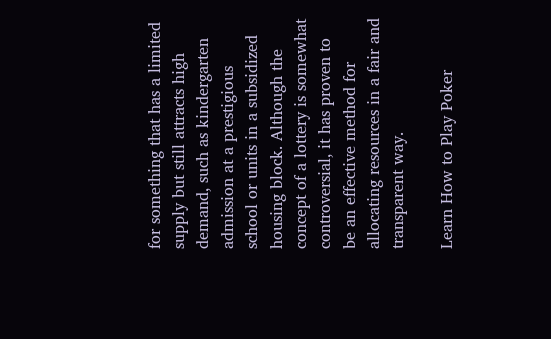for something that has a limited supply but still attracts high demand, such as kindergarten admission at a prestigious school or units in a subsidized housing block. Although the concept of a lottery is somewhat controversial, it has proven to be an effective method for allocating resources in a fair and transparent way.

Learn How to Play Poker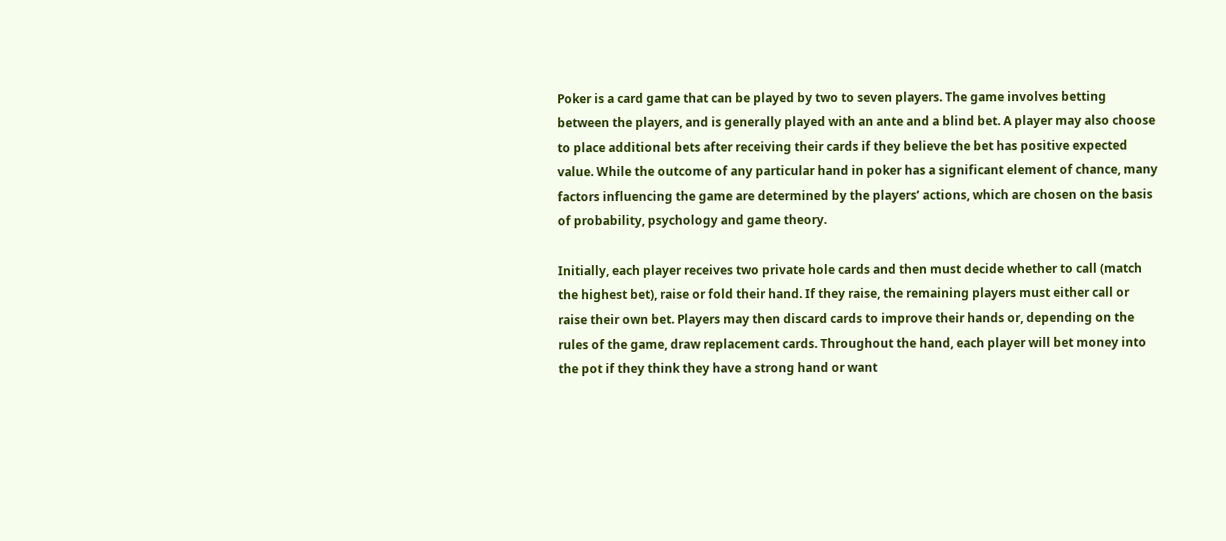Poker is a card game that can be played by two to seven players. The game involves betting between the players, and is generally played with an ante and a blind bet. A player may also choose to place additional bets after receiving their cards if they believe the bet has positive expected value. While the outcome of any particular hand in poker has a significant element of chance, many factors influencing the game are determined by the players’ actions, which are chosen on the basis of probability, psychology and game theory.

Initially, each player receives two private hole cards and then must decide whether to call (match the highest bet), raise or fold their hand. If they raise, the remaining players must either call or raise their own bet. Players may then discard cards to improve their hands or, depending on the rules of the game, draw replacement cards. Throughout the hand, each player will bet money into the pot if they think they have a strong hand or want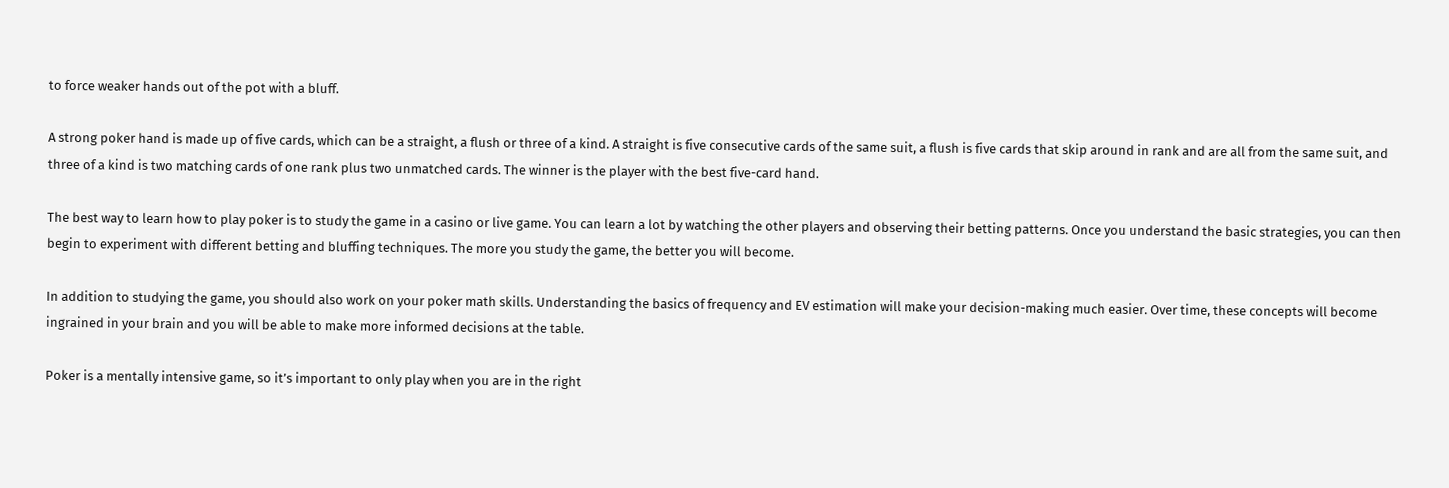to force weaker hands out of the pot with a bluff.

A strong poker hand is made up of five cards, which can be a straight, a flush or three of a kind. A straight is five consecutive cards of the same suit, a flush is five cards that skip around in rank and are all from the same suit, and three of a kind is two matching cards of one rank plus two unmatched cards. The winner is the player with the best five-card hand.

The best way to learn how to play poker is to study the game in a casino or live game. You can learn a lot by watching the other players and observing their betting patterns. Once you understand the basic strategies, you can then begin to experiment with different betting and bluffing techniques. The more you study the game, the better you will become.

In addition to studying the game, you should also work on your poker math skills. Understanding the basics of frequency and EV estimation will make your decision-making much easier. Over time, these concepts will become ingrained in your brain and you will be able to make more informed decisions at the table.

Poker is a mentally intensive game, so it’s important to only play when you are in the right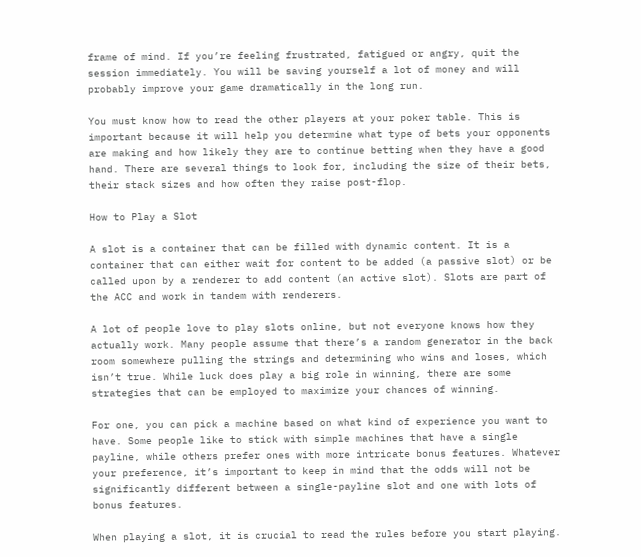frame of mind. If you’re feeling frustrated, fatigued or angry, quit the session immediately. You will be saving yourself a lot of money and will probably improve your game dramatically in the long run.

You must know how to read the other players at your poker table. This is important because it will help you determine what type of bets your opponents are making and how likely they are to continue betting when they have a good hand. There are several things to look for, including the size of their bets, their stack sizes and how often they raise post-flop.

How to Play a Slot

A slot is a container that can be filled with dynamic content. It is a container that can either wait for content to be added (a passive slot) or be called upon by a renderer to add content (an active slot). Slots are part of the ACC and work in tandem with renderers.

A lot of people love to play slots online, but not everyone knows how they actually work. Many people assume that there’s a random generator in the back room somewhere pulling the strings and determining who wins and loses, which isn’t true. While luck does play a big role in winning, there are some strategies that can be employed to maximize your chances of winning.

For one, you can pick a machine based on what kind of experience you want to have. Some people like to stick with simple machines that have a single payline, while others prefer ones with more intricate bonus features. Whatever your preference, it’s important to keep in mind that the odds will not be significantly different between a single-payline slot and one with lots of bonus features.

When playing a slot, it is crucial to read the rules before you start playing.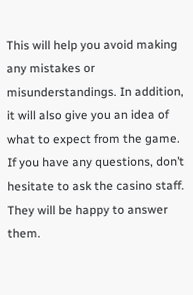This will help you avoid making any mistakes or misunderstandings. In addition, it will also give you an idea of what to expect from the game. If you have any questions, don’t hesitate to ask the casino staff. They will be happy to answer them.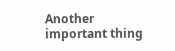Another important thing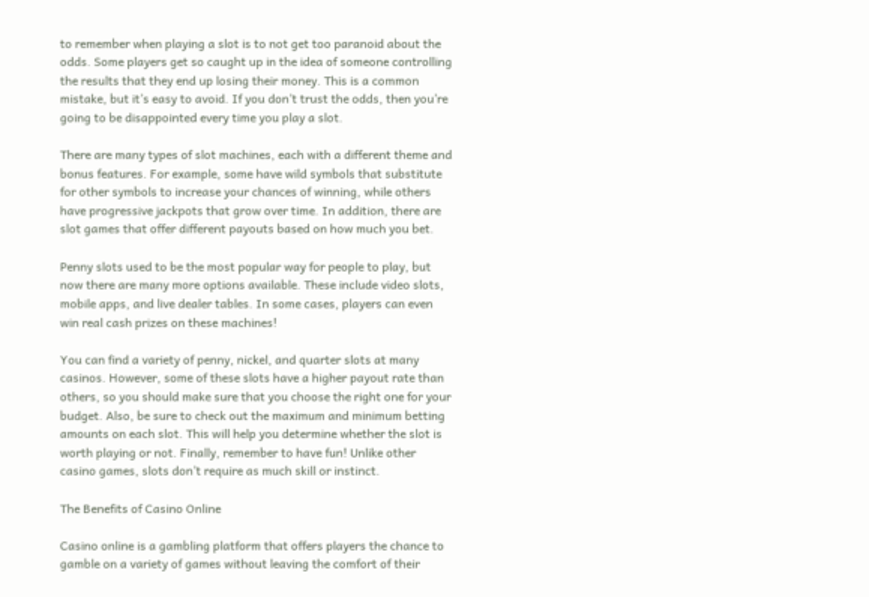to remember when playing a slot is to not get too paranoid about the odds. Some players get so caught up in the idea of someone controlling the results that they end up losing their money. This is a common mistake, but it’s easy to avoid. If you don’t trust the odds, then you’re going to be disappointed every time you play a slot.

There are many types of slot machines, each with a different theme and bonus features. For example, some have wild symbols that substitute for other symbols to increase your chances of winning, while others have progressive jackpots that grow over time. In addition, there are slot games that offer different payouts based on how much you bet.

Penny slots used to be the most popular way for people to play, but now there are many more options available. These include video slots, mobile apps, and live dealer tables. In some cases, players can even win real cash prizes on these machines!

You can find a variety of penny, nickel, and quarter slots at many casinos. However, some of these slots have a higher payout rate than others, so you should make sure that you choose the right one for your budget. Also, be sure to check out the maximum and minimum betting amounts on each slot. This will help you determine whether the slot is worth playing or not. Finally, remember to have fun! Unlike other casino games, slots don’t require as much skill or instinct.

The Benefits of Casino Online

Casino online is a gambling platform that offers players the chance to gamble on a variety of games without leaving the comfort of their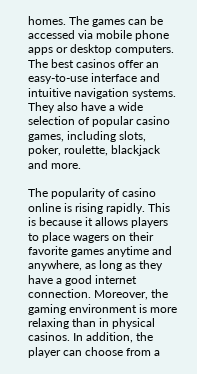homes. The games can be accessed via mobile phone apps or desktop computers. The best casinos offer an easy-to-use interface and intuitive navigation systems. They also have a wide selection of popular casino games, including slots, poker, roulette, blackjack and more.

The popularity of casino online is rising rapidly. This is because it allows players to place wagers on their favorite games anytime and anywhere, as long as they have a good internet connection. Moreover, the gaming environment is more relaxing than in physical casinos. In addition, the player can choose from a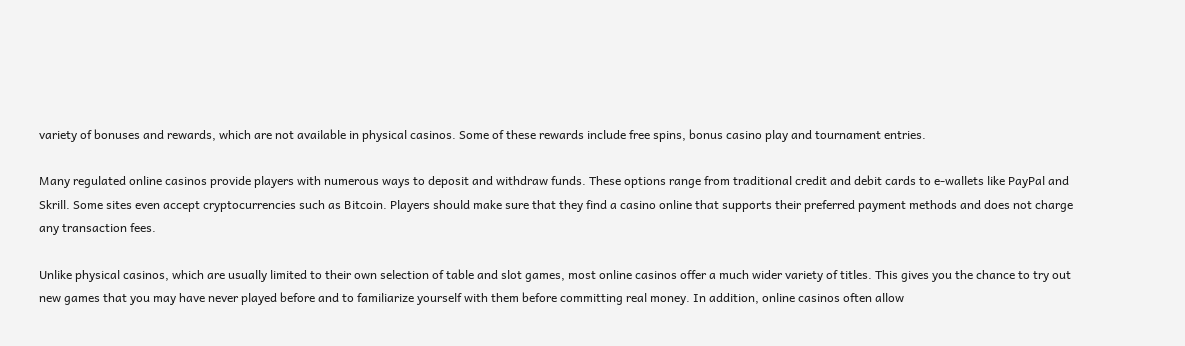variety of bonuses and rewards, which are not available in physical casinos. Some of these rewards include free spins, bonus casino play and tournament entries.

Many regulated online casinos provide players with numerous ways to deposit and withdraw funds. These options range from traditional credit and debit cards to e-wallets like PayPal and Skrill. Some sites even accept cryptocurrencies such as Bitcoin. Players should make sure that they find a casino online that supports their preferred payment methods and does not charge any transaction fees.

Unlike physical casinos, which are usually limited to their own selection of table and slot games, most online casinos offer a much wider variety of titles. This gives you the chance to try out new games that you may have never played before and to familiarize yourself with them before committing real money. In addition, online casinos often allow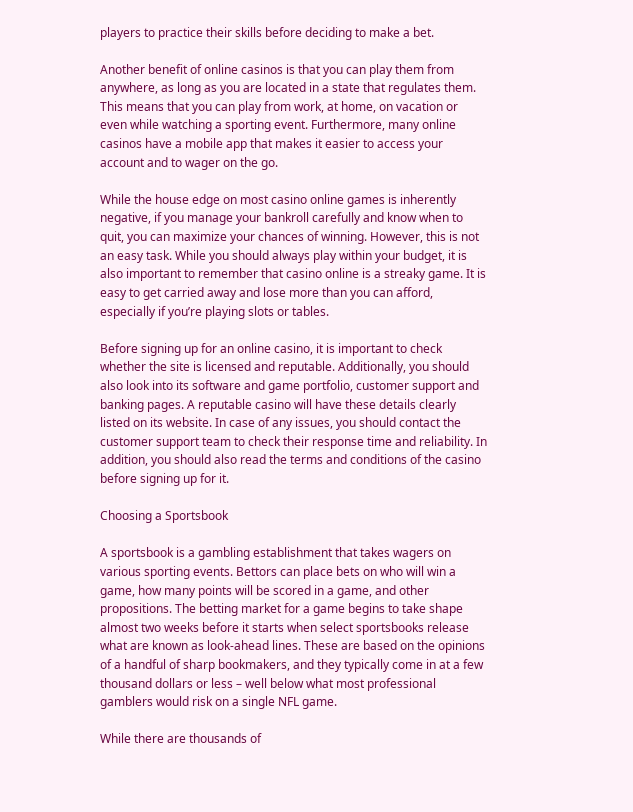players to practice their skills before deciding to make a bet.

Another benefit of online casinos is that you can play them from anywhere, as long as you are located in a state that regulates them. This means that you can play from work, at home, on vacation or even while watching a sporting event. Furthermore, many online casinos have a mobile app that makes it easier to access your account and to wager on the go.

While the house edge on most casino online games is inherently negative, if you manage your bankroll carefully and know when to quit, you can maximize your chances of winning. However, this is not an easy task. While you should always play within your budget, it is also important to remember that casino online is a streaky game. It is easy to get carried away and lose more than you can afford, especially if you’re playing slots or tables.

Before signing up for an online casino, it is important to check whether the site is licensed and reputable. Additionally, you should also look into its software and game portfolio, customer support and banking pages. A reputable casino will have these details clearly listed on its website. In case of any issues, you should contact the customer support team to check their response time and reliability. In addition, you should also read the terms and conditions of the casino before signing up for it.

Choosing a Sportsbook

A sportsbook is a gambling establishment that takes wagers on various sporting events. Bettors can place bets on who will win a game, how many points will be scored in a game, and other propositions. The betting market for a game begins to take shape almost two weeks before it starts when select sportsbooks release what are known as look-ahead lines. These are based on the opinions of a handful of sharp bookmakers, and they typically come in at a few thousand dollars or less – well below what most professional gamblers would risk on a single NFL game.

While there are thousands of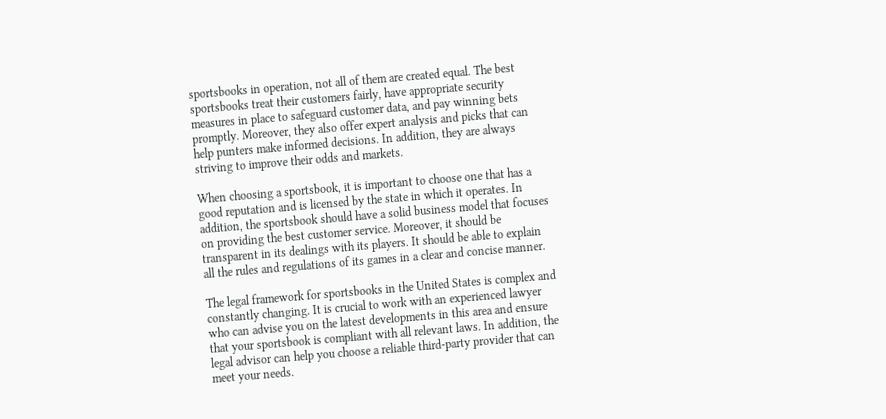sportsbooks in operation, not all of them are created equal. The best sportsbooks treat their customers fairly, have appropriate security measures in place to safeguard customer data, and pay winning bets promptly. Moreover, they also offer expert analysis and picks that can help punters make informed decisions. In addition, they are always striving to improve their odds and markets.

When choosing a sportsbook, it is important to choose one that has a good reputation and is licensed by the state in which it operates. In addition, the sportsbook should have a solid business model that focuses on providing the best customer service. Moreover, it should be transparent in its dealings with its players. It should be able to explain all the rules and regulations of its games in a clear and concise manner.

The legal framework for sportsbooks in the United States is complex and constantly changing. It is crucial to work with an experienced lawyer who can advise you on the latest developments in this area and ensure that your sportsbook is compliant with all relevant laws. In addition, the legal advisor can help you choose a reliable third-party provider that can meet your needs.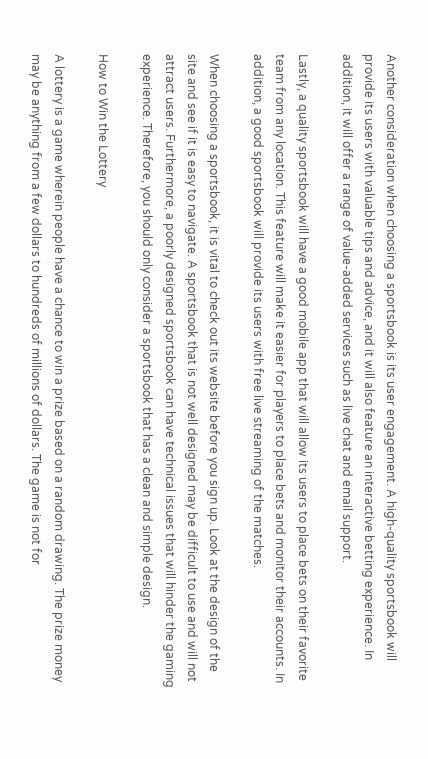Another consideration when choosing a sportsbook is its user engagement. A high-quality sportsbook will provide its users with valuable tips and advice, and it will also feature an interactive betting experience. In addition, it will offer a range of value-added services such as live chat and email support.

Lastly, a quality sportsbook will have a good mobile app that will allow its users to place bets on their favorite team from any location. This feature will make it easier for players to place bets and monitor their accounts. In addition, a good sportsbook will provide its users with free live streaming of the matches.

When choosing a sportsbook, it is vital to check out its website before you sign up. Look at the design of the site and see if it is easy to navigate. A sportsbook that is not well designed may be difficult to use and will not attract users. Furthermore, a poorly designed sportsbook can have technical issues that will hinder the gaming experience. Therefore, you should only consider a sportsbook that has a clean and simple design.

How to Win the Lottery

A lottery is a game wherein people have a chance to win a prize based on a random drawing. The prize money may be anything from a few dollars to hundreds of millions of dollars. The game is not for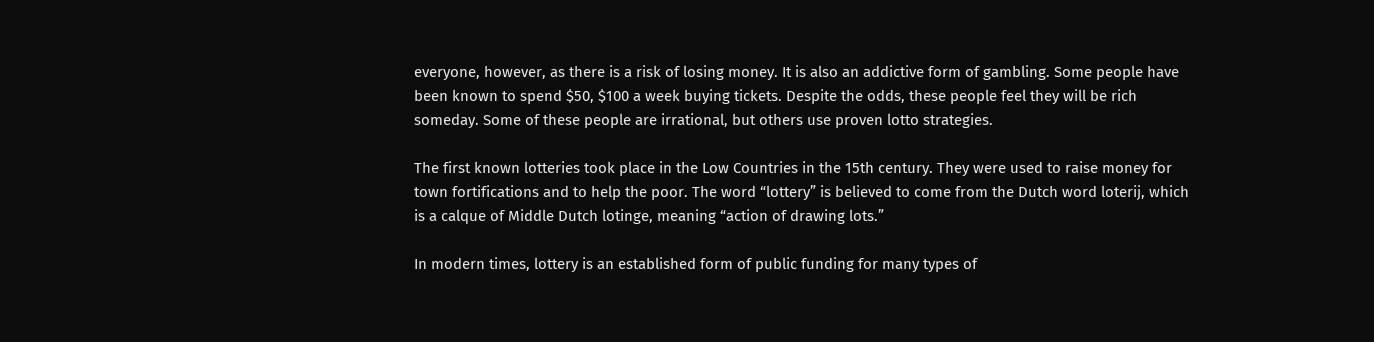everyone, however, as there is a risk of losing money. It is also an addictive form of gambling. Some people have been known to spend $50, $100 a week buying tickets. Despite the odds, these people feel they will be rich someday. Some of these people are irrational, but others use proven lotto strategies.

The first known lotteries took place in the Low Countries in the 15th century. They were used to raise money for town fortifications and to help the poor. The word “lottery” is believed to come from the Dutch word loterij, which is a calque of Middle Dutch lotinge, meaning “action of drawing lots.”

In modern times, lottery is an established form of public funding for many types of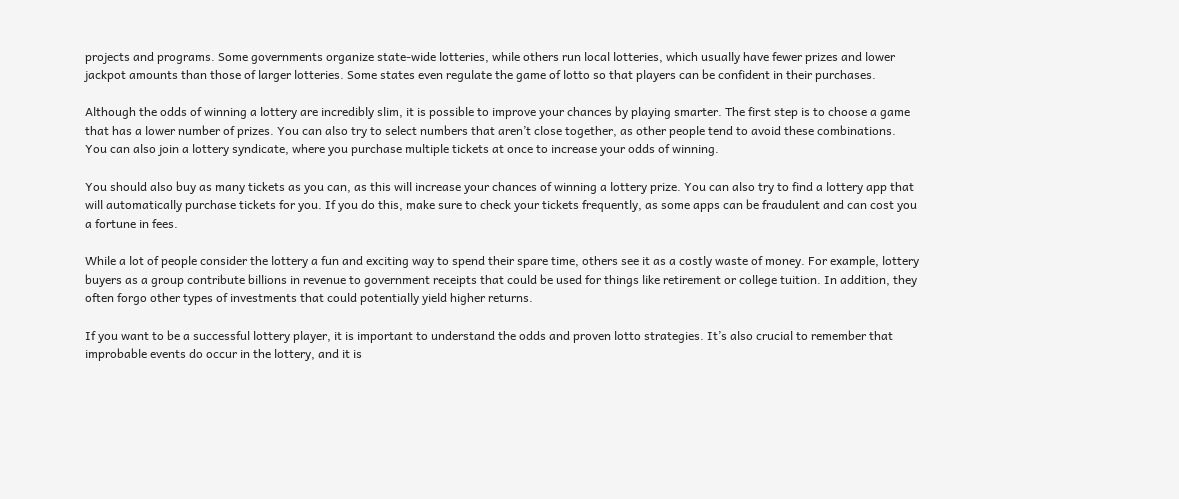projects and programs. Some governments organize state-wide lotteries, while others run local lotteries, which usually have fewer prizes and lower jackpot amounts than those of larger lotteries. Some states even regulate the game of lotto so that players can be confident in their purchases.

Although the odds of winning a lottery are incredibly slim, it is possible to improve your chances by playing smarter. The first step is to choose a game that has a lower number of prizes. You can also try to select numbers that aren’t close together, as other people tend to avoid these combinations. You can also join a lottery syndicate, where you purchase multiple tickets at once to increase your odds of winning.

You should also buy as many tickets as you can, as this will increase your chances of winning a lottery prize. You can also try to find a lottery app that will automatically purchase tickets for you. If you do this, make sure to check your tickets frequently, as some apps can be fraudulent and can cost you a fortune in fees.

While a lot of people consider the lottery a fun and exciting way to spend their spare time, others see it as a costly waste of money. For example, lottery buyers as a group contribute billions in revenue to government receipts that could be used for things like retirement or college tuition. In addition, they often forgo other types of investments that could potentially yield higher returns.

If you want to be a successful lottery player, it is important to understand the odds and proven lotto strategies. It’s also crucial to remember that improbable events do occur in the lottery, and it is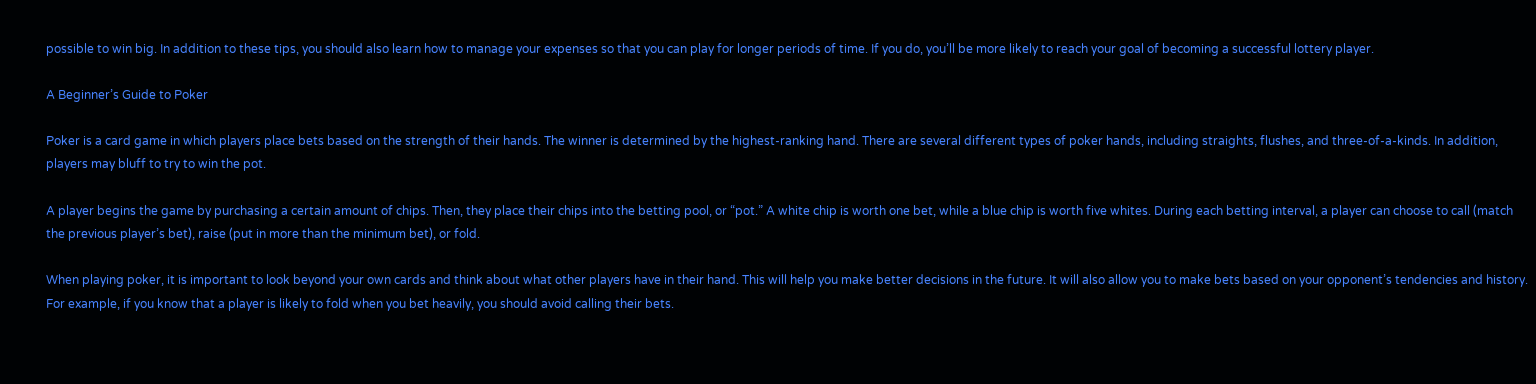possible to win big. In addition to these tips, you should also learn how to manage your expenses so that you can play for longer periods of time. If you do, you’ll be more likely to reach your goal of becoming a successful lottery player.

A Beginner’s Guide to Poker

Poker is a card game in which players place bets based on the strength of their hands. The winner is determined by the highest-ranking hand. There are several different types of poker hands, including straights, flushes, and three-of-a-kinds. In addition, players may bluff to try to win the pot.

A player begins the game by purchasing a certain amount of chips. Then, they place their chips into the betting pool, or “pot.” A white chip is worth one bet, while a blue chip is worth five whites. During each betting interval, a player can choose to call (match the previous player’s bet), raise (put in more than the minimum bet), or fold.

When playing poker, it is important to look beyond your own cards and think about what other players have in their hand. This will help you make better decisions in the future. It will also allow you to make bets based on your opponent’s tendencies and history. For example, if you know that a player is likely to fold when you bet heavily, you should avoid calling their bets.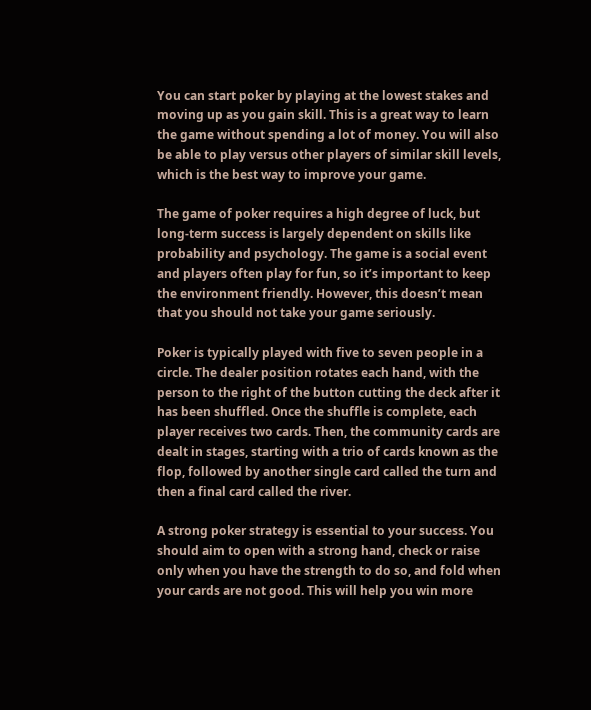You can start poker by playing at the lowest stakes and moving up as you gain skill. This is a great way to learn the game without spending a lot of money. You will also be able to play versus other players of similar skill levels, which is the best way to improve your game.

The game of poker requires a high degree of luck, but long-term success is largely dependent on skills like probability and psychology. The game is a social event and players often play for fun, so it’s important to keep the environment friendly. However, this doesn’t mean that you should not take your game seriously.

Poker is typically played with five to seven people in a circle. The dealer position rotates each hand, with the person to the right of the button cutting the deck after it has been shuffled. Once the shuffle is complete, each player receives two cards. Then, the community cards are dealt in stages, starting with a trio of cards known as the flop, followed by another single card called the turn and then a final card called the river.

A strong poker strategy is essential to your success. You should aim to open with a strong hand, check or raise only when you have the strength to do so, and fold when your cards are not good. This will help you win more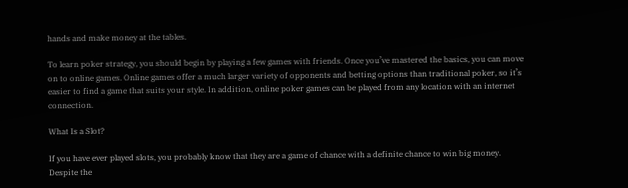hands and make money at the tables.

To learn poker strategy, you should begin by playing a few games with friends. Once you’ve mastered the basics, you can move on to online games. Online games offer a much larger variety of opponents and betting options than traditional poker, so it’s easier to find a game that suits your style. In addition, online poker games can be played from any location with an internet connection.

What Is a Slot?

If you have ever played slots, you probably know that they are a game of chance with a definite chance to win big money. Despite the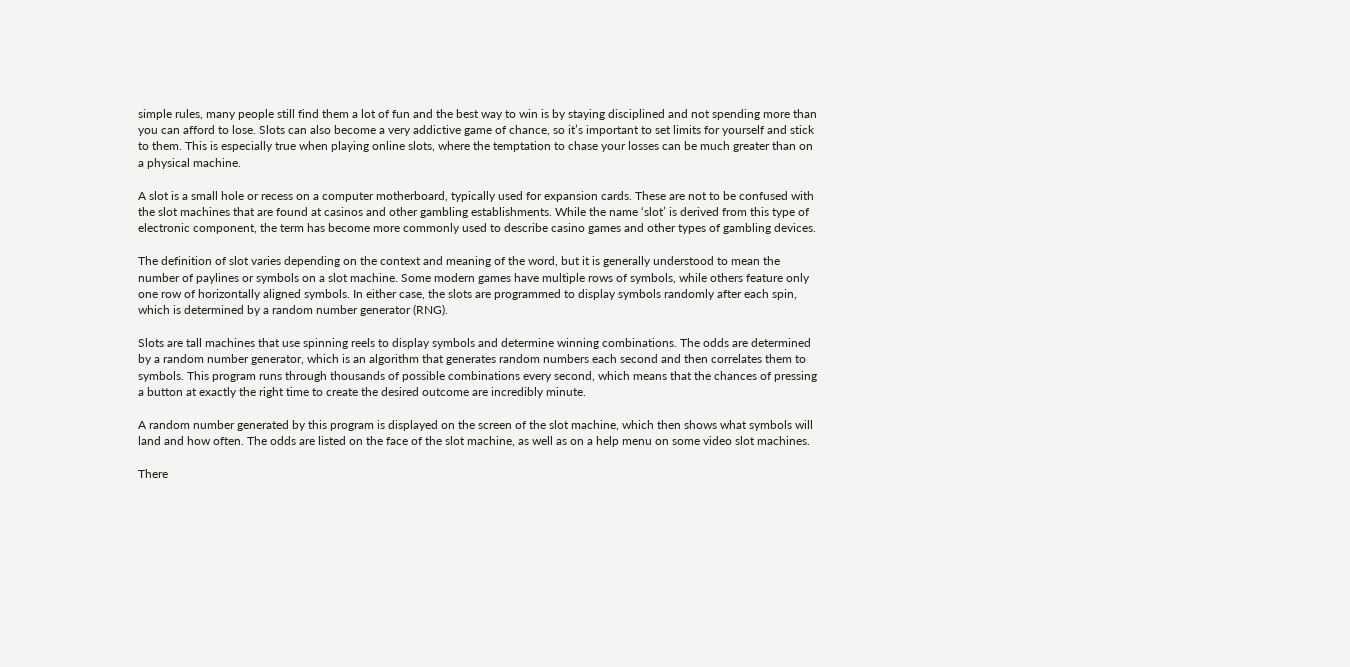simple rules, many people still find them a lot of fun and the best way to win is by staying disciplined and not spending more than you can afford to lose. Slots can also become a very addictive game of chance, so it’s important to set limits for yourself and stick to them. This is especially true when playing online slots, where the temptation to chase your losses can be much greater than on a physical machine.

A slot is a small hole or recess on a computer motherboard, typically used for expansion cards. These are not to be confused with the slot machines that are found at casinos and other gambling establishments. While the name ‘slot’ is derived from this type of electronic component, the term has become more commonly used to describe casino games and other types of gambling devices.

The definition of slot varies depending on the context and meaning of the word, but it is generally understood to mean the number of paylines or symbols on a slot machine. Some modern games have multiple rows of symbols, while others feature only one row of horizontally aligned symbols. In either case, the slots are programmed to display symbols randomly after each spin, which is determined by a random number generator (RNG).

Slots are tall machines that use spinning reels to display symbols and determine winning combinations. The odds are determined by a random number generator, which is an algorithm that generates random numbers each second and then correlates them to symbols. This program runs through thousands of possible combinations every second, which means that the chances of pressing a button at exactly the right time to create the desired outcome are incredibly minute.

A random number generated by this program is displayed on the screen of the slot machine, which then shows what symbols will land and how often. The odds are listed on the face of the slot machine, as well as on a help menu on some video slot machines.

There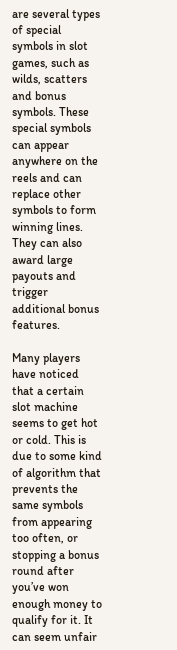are several types of special symbols in slot games, such as wilds, scatters and bonus symbols. These special symbols can appear anywhere on the reels and can replace other symbols to form winning lines. They can also award large payouts and trigger additional bonus features.

Many players have noticed that a certain slot machine seems to get hot or cold. This is due to some kind of algorithm that prevents the same symbols from appearing too often, or stopping a bonus round after you’ve won enough money to qualify for it. It can seem unfair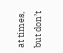at times, but don’t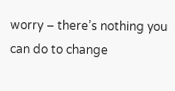worry – there’s nothing you can do to change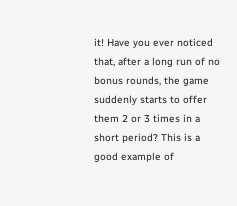it! Have you ever noticed that, after a long run of no bonus rounds, the game suddenly starts to offer them 2 or 3 times in a short period? This is a good example of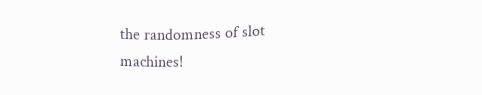the randomness of slot machines!